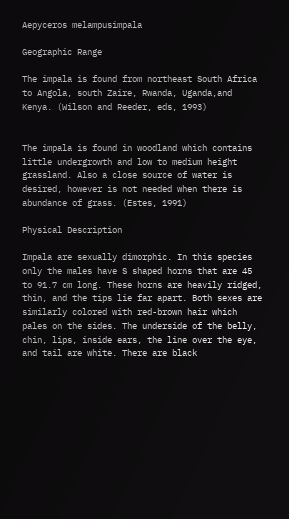Aepyceros melampusimpala

Geographic Range

The impala is found from northeast South Africa to Angola, south Zaire, Rwanda, Uganda,and Kenya. (Wilson and Reeder, eds, 1993)


The impala is found in woodland which contains little undergrowth and low to medium height grassland. Also a close source of water is desired, however is not needed when there is abundance of grass. (Estes, 1991)

Physical Description

Impala are sexually dimorphic. In this species only the males have S shaped horns that are 45 to 91.7 cm long. These horns are heavily ridged, thin, and the tips lie far apart. Both sexes are similarly colored with red-brown hair which pales on the sides. The underside of the belly, chin, lips, inside ears, the line over the eye, and tail are white. There are black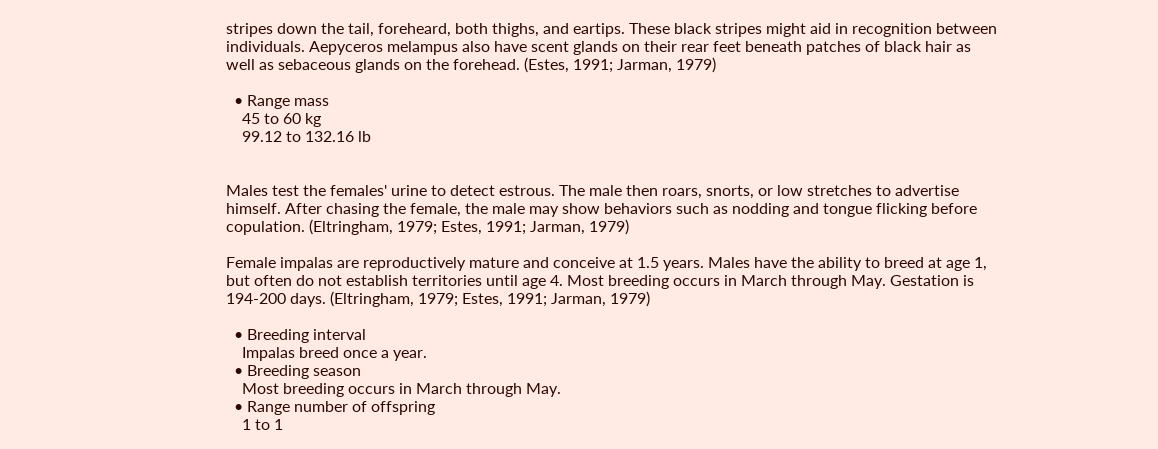stripes down the tail, foreheard, both thighs, and eartips. These black stripes might aid in recognition between individuals. Aepyceros melampus also have scent glands on their rear feet beneath patches of black hair as well as sebaceous glands on the forehead. (Estes, 1991; Jarman, 1979)

  • Range mass
    45 to 60 kg
    99.12 to 132.16 lb


Males test the females' urine to detect estrous. The male then roars, snorts, or low stretches to advertise himself. After chasing the female, the male may show behaviors such as nodding and tongue flicking before copulation. (Eltringham, 1979; Estes, 1991; Jarman, 1979)

Female impalas are reproductively mature and conceive at 1.5 years. Males have the ability to breed at age 1, but often do not establish territories until age 4. Most breeding occurs in March through May. Gestation is 194-200 days. (Eltringham, 1979; Estes, 1991; Jarman, 1979)

  • Breeding interval
    Impalas breed once a year.
  • Breeding season
    Most breeding occurs in March through May.
  • Range number of offspring
    1 to 1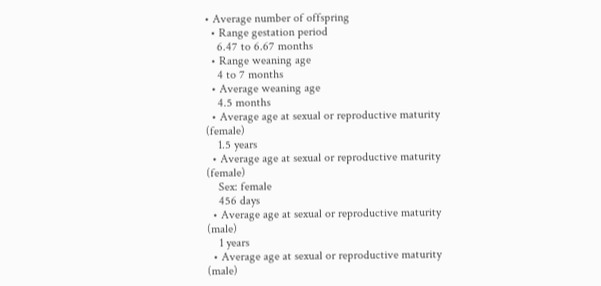• Average number of offspring
  • Range gestation period
    6.47 to 6.67 months
  • Range weaning age
    4 to 7 months
  • Average weaning age
    4.5 months
  • Average age at sexual or reproductive maturity (female)
    1.5 years
  • Average age at sexual or reproductive maturity (female)
    Sex: female
    456 days
  • Average age at sexual or reproductive maturity (male)
    1 years
  • Average age at sexual or reproductive maturity (male)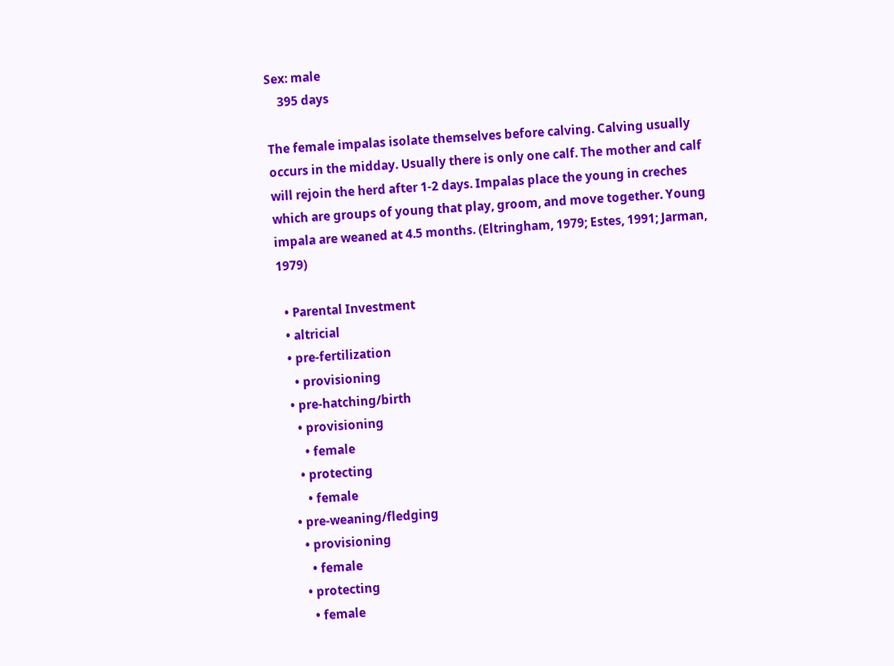Sex: male
    395 days

The female impalas isolate themselves before calving. Calving usually occurs in the midday. Usually there is only one calf. The mother and calf will rejoin the herd after 1-2 days. Impalas place the young in creches which are groups of young that play, groom, and move together. Young impala are weaned at 4.5 months. (Eltringham, 1979; Estes, 1991; Jarman, 1979)

  • Parental Investment
  • altricial
  • pre-fertilization
    • provisioning
  • pre-hatching/birth
    • provisioning
      • female
    • protecting
      • female
  • pre-weaning/fledging
    • provisioning
      • female
    • protecting
      • female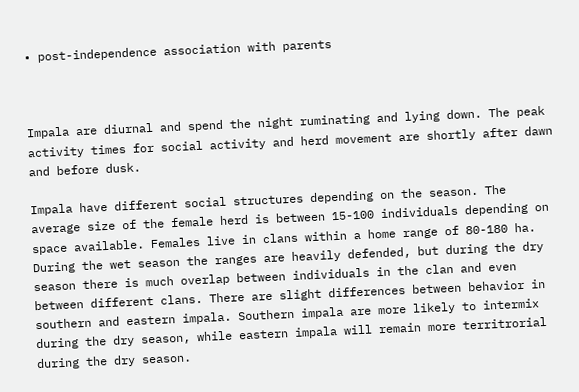• post-independence association with parents



Impala are diurnal and spend the night ruminating and lying down. The peak activity times for social activity and herd movement are shortly after dawn and before dusk.

Impala have different social structures depending on the season. The average size of the female herd is between 15-100 individuals depending on space available. Females live in clans within a home range of 80-180 ha. During the wet season the ranges are heavily defended, but during the dry season there is much overlap between individuals in the clan and even between different clans. There are slight differences between behavior in southern and eastern impala. Southern impala are more likely to intermix during the dry season, while eastern impala will remain more territrorial during the dry season.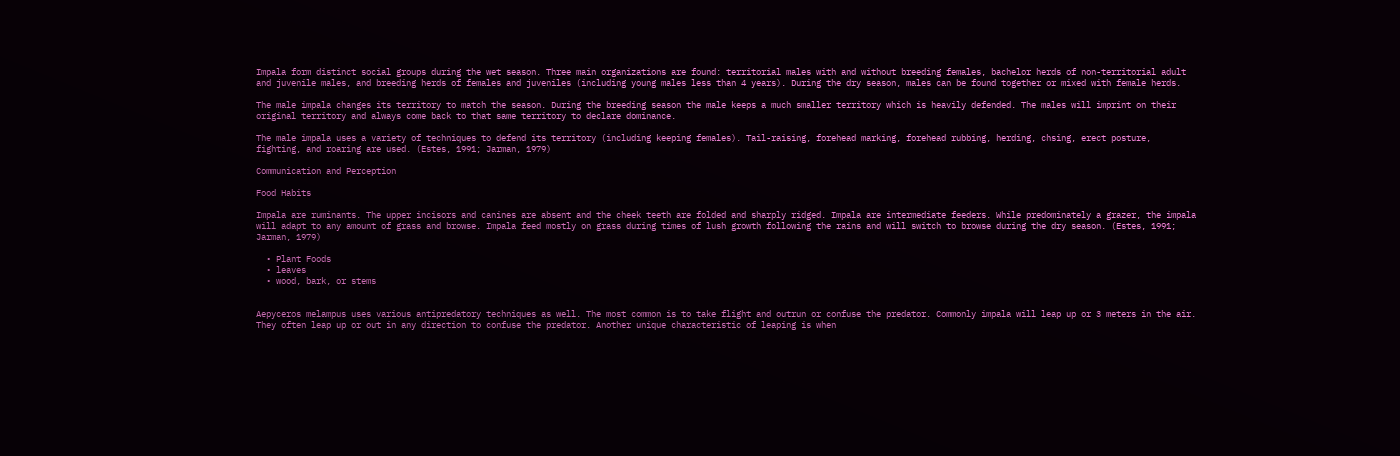Impala form distinct social groups during the wet season. Three main organizations are found: territorial males with and without breeding females, bachelor herds of non-territorial adult and juvenile males, and breeding herds of females and juveniles (including young males less than 4 years). During the dry season, males can be found together or mixed with female herds.

The male impala changes its territory to match the season. During the breeding season the male keeps a much smaller territory which is heavily defended. The males will imprint on their original territory and always come back to that same territory to declare dominance.

The male impala uses a variety of techniques to defend its territory (including keeping females). Tail-raising, forehead marking, forehead rubbing, herding, chsing, erect posture, fighting, and roaring are used. (Estes, 1991; Jarman, 1979)

Communication and Perception

Food Habits

Impala are ruminants. The upper incisors and canines are absent and the cheek teeth are folded and sharply ridged. Impala are intermediate feeders. While predominately a grazer, the impala will adapt to any amount of grass and browse. Impala feed mostly on grass during times of lush growth following the rains and will switch to browse during the dry season. (Estes, 1991; Jarman, 1979)

  • Plant Foods
  • leaves
  • wood, bark, or stems


Aepyceros melampus uses various antipredatory techniques as well. The most common is to take flight and outrun or confuse the predator. Commonly impala will leap up or 3 meters in the air. They often leap up or out in any direction to confuse the predator. Another unique characteristic of leaping is when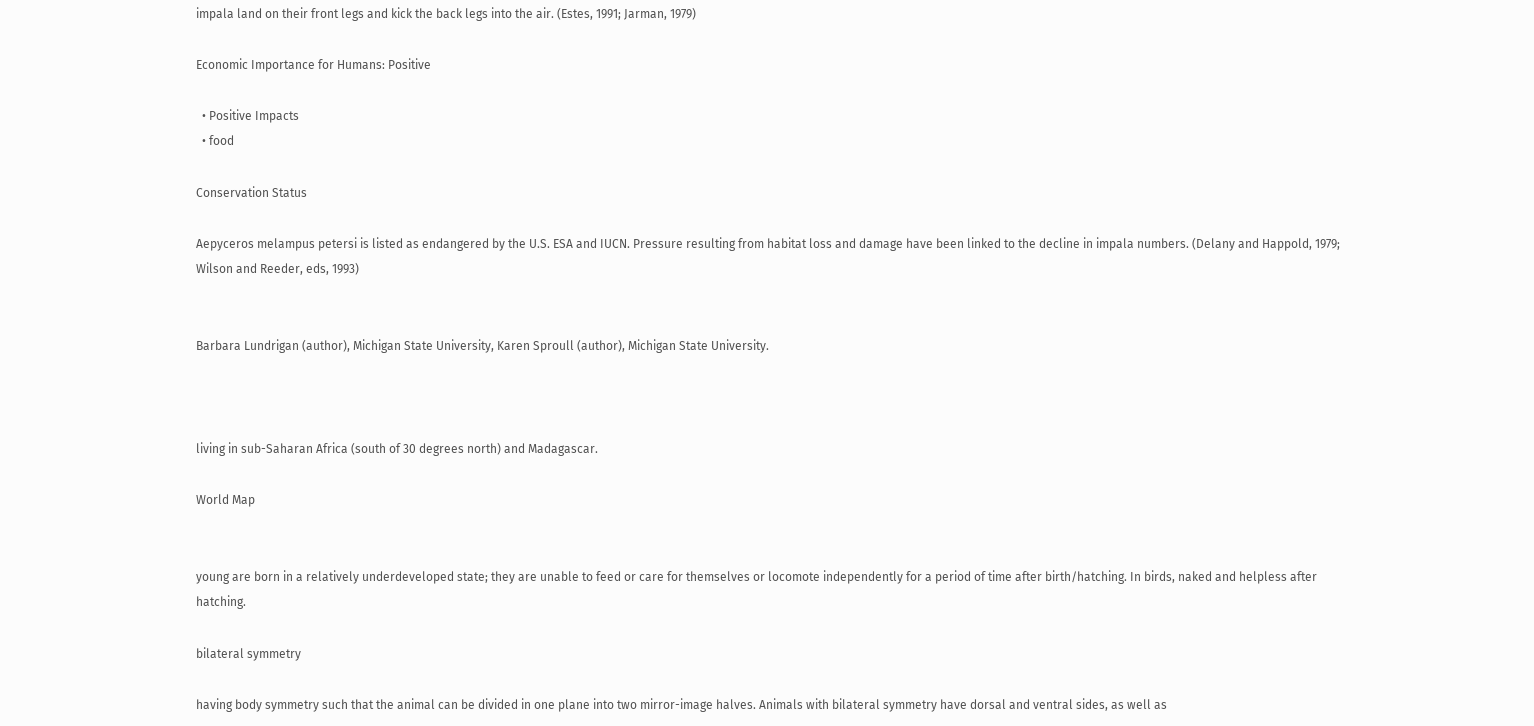impala land on their front legs and kick the back legs into the air. (Estes, 1991; Jarman, 1979)

Economic Importance for Humans: Positive

  • Positive Impacts
  • food

Conservation Status

Aepyceros melampus petersi is listed as endangered by the U.S. ESA and IUCN. Pressure resulting from habitat loss and damage have been linked to the decline in impala numbers. (Delany and Happold, 1979; Wilson and Reeder, eds, 1993)


Barbara Lundrigan (author), Michigan State University, Karen Sproull (author), Michigan State University.



living in sub-Saharan Africa (south of 30 degrees north) and Madagascar.

World Map


young are born in a relatively underdeveloped state; they are unable to feed or care for themselves or locomote independently for a period of time after birth/hatching. In birds, naked and helpless after hatching.

bilateral symmetry

having body symmetry such that the animal can be divided in one plane into two mirror-image halves. Animals with bilateral symmetry have dorsal and ventral sides, as well as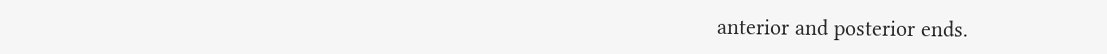anterior and posterior ends.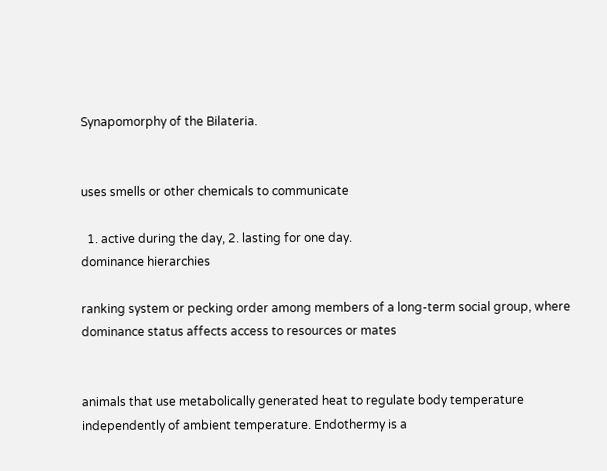Synapomorphy of the Bilateria.


uses smells or other chemicals to communicate

  1. active during the day, 2. lasting for one day.
dominance hierarchies

ranking system or pecking order among members of a long-term social group, where dominance status affects access to resources or mates


animals that use metabolically generated heat to regulate body temperature independently of ambient temperature. Endothermy is a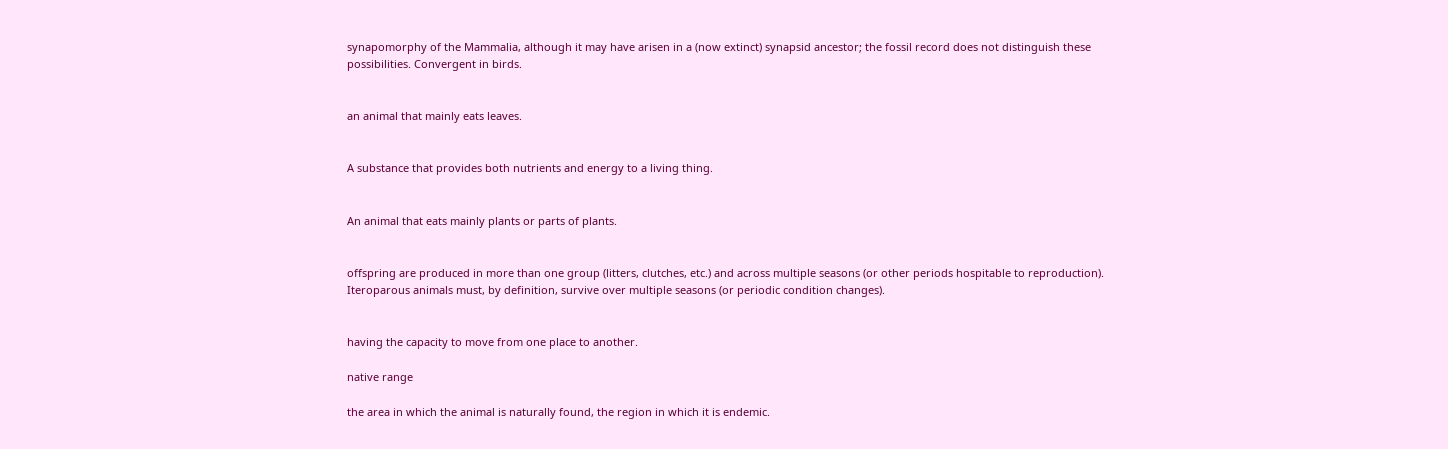synapomorphy of the Mammalia, although it may have arisen in a (now extinct) synapsid ancestor; the fossil record does not distinguish these possibilities. Convergent in birds.


an animal that mainly eats leaves.


A substance that provides both nutrients and energy to a living thing.


An animal that eats mainly plants or parts of plants.


offspring are produced in more than one group (litters, clutches, etc.) and across multiple seasons (or other periods hospitable to reproduction). Iteroparous animals must, by definition, survive over multiple seasons (or periodic condition changes).


having the capacity to move from one place to another.

native range

the area in which the animal is naturally found, the region in which it is endemic.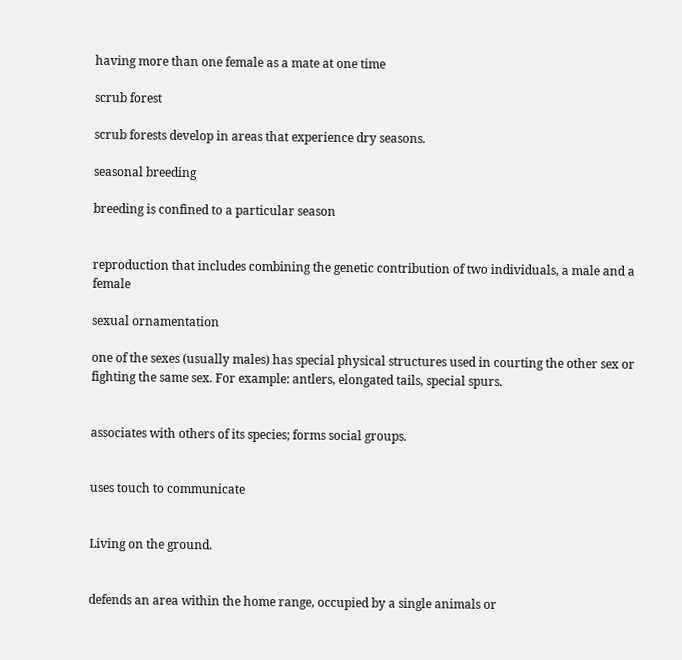having more than one female as a mate at one time

scrub forest

scrub forests develop in areas that experience dry seasons.

seasonal breeding

breeding is confined to a particular season


reproduction that includes combining the genetic contribution of two individuals, a male and a female

sexual ornamentation

one of the sexes (usually males) has special physical structures used in courting the other sex or fighting the same sex. For example: antlers, elongated tails, special spurs.


associates with others of its species; forms social groups.


uses touch to communicate


Living on the ground.


defends an area within the home range, occupied by a single animals or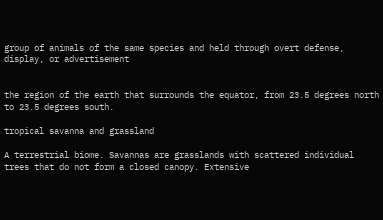group of animals of the same species and held through overt defense, display, or advertisement


the region of the earth that surrounds the equator, from 23.5 degrees north to 23.5 degrees south.

tropical savanna and grassland

A terrestrial biome. Savannas are grasslands with scattered individual trees that do not form a closed canopy. Extensive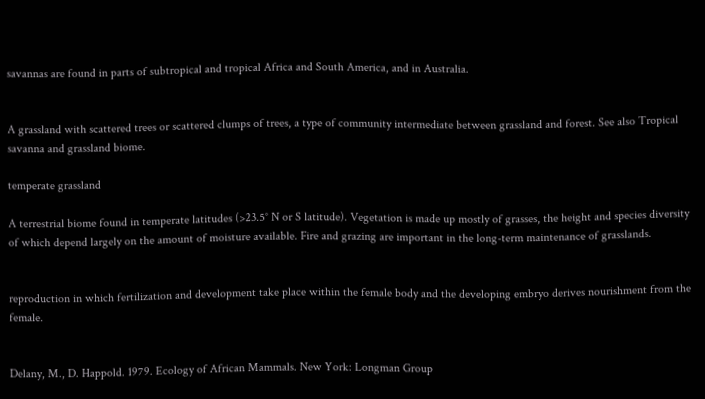savannas are found in parts of subtropical and tropical Africa and South America, and in Australia.


A grassland with scattered trees or scattered clumps of trees, a type of community intermediate between grassland and forest. See also Tropical savanna and grassland biome.

temperate grassland

A terrestrial biome found in temperate latitudes (>23.5° N or S latitude). Vegetation is made up mostly of grasses, the height and species diversity of which depend largely on the amount of moisture available. Fire and grazing are important in the long-term maintenance of grasslands.


reproduction in which fertilization and development take place within the female body and the developing embryo derives nourishment from the female.


Delany, M., D. Happold. 1979. Ecology of African Mammals. New York: Longman Group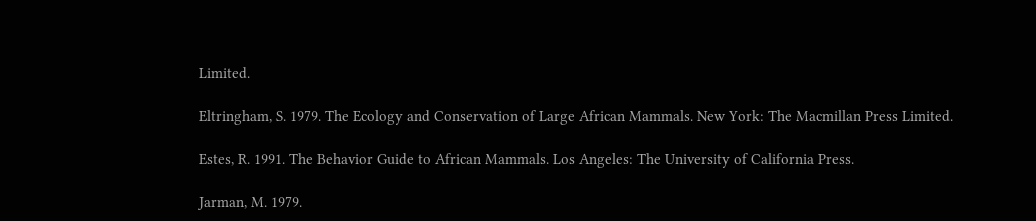Limited.

Eltringham, S. 1979. The Ecology and Conservation of Large African Mammals. New York: The Macmillan Press Limited.

Estes, R. 1991. The Behavior Guide to African Mammals. Los Angeles: The University of California Press.

Jarman, M. 1979.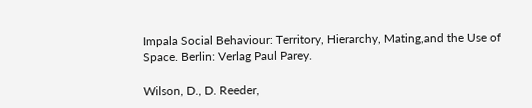Impala Social Behaviour: Territory, Hierarchy, Mating,and the Use of Space. Berlin: Verlag Paul Parey.

Wilson, D., D. Reeder,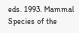eds. 1993. Mammal Species of the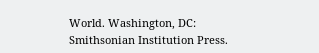World. Washington, DC: Smithsonian Institution Press.